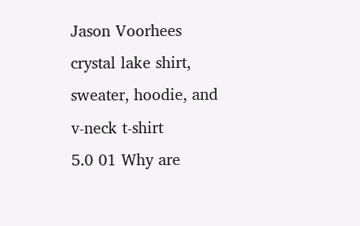Jason Voorhees crystal lake shirt, sweater, hoodie, and v-neck t-shirt
5.0 01 Why are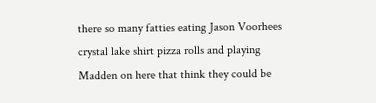there so many fatties eating Jason Voorhees crystal lake shirt pizza rolls and playing Madden on here that think they could be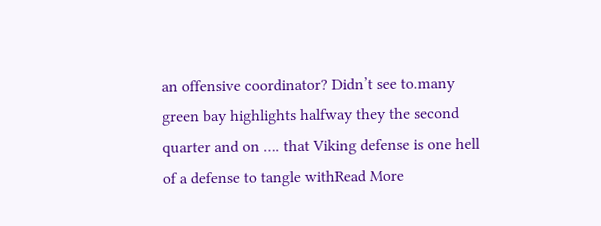an offensive coordinator? Didn’t see to.many green bay highlights halfway they the second quarter and on …. that Viking defense is one hell of a defense to tangle withRead More